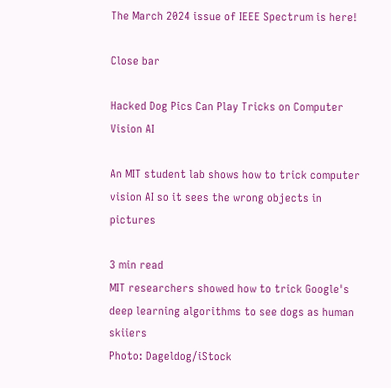The March 2024 issue of IEEE Spectrum is here!

Close bar

Hacked Dog Pics Can Play Tricks on Computer Vision AI

An MIT student lab shows how to trick computer vision AI so it sees the wrong objects in pictures

3 min read
MIT researchers showed how to trick Google's deep learning algorithms to see dogs as human skiiers
Photo: Dageldog/iStock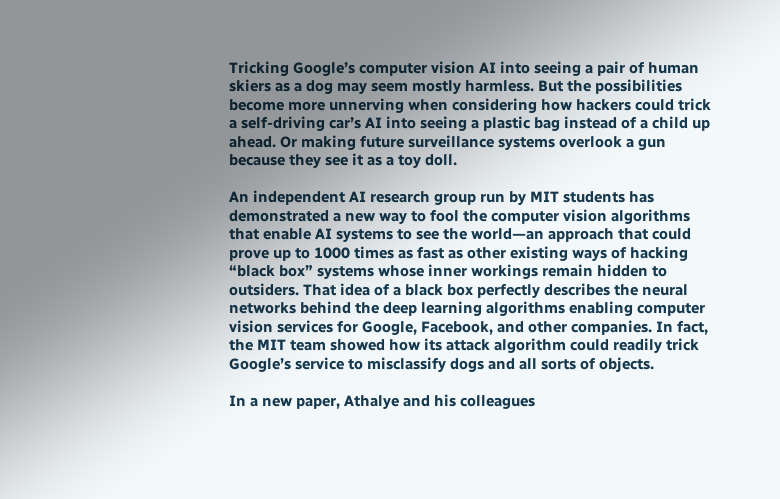Tricking Google’s computer vision AI into seeing a pair of human skiers as a dog may seem mostly harmless. But the possibilities become more unnerving when considering how hackers could trick a self-driving car’s AI into seeing a plastic bag instead of a child up ahead. Or making future surveillance systems overlook a gun because they see it as a toy doll.

An independent AI research group run by MIT students has demonstrated a new way to fool the computer vision algorithms that enable AI systems to see the world—an approach that could prove up to 1000 times as fast as other existing ways of hacking “black box” systems whose inner workings remain hidden to outsiders. That idea of a black box perfectly describes the neural networks behind the deep learning algorithms enabling computer vision services for Google, Facebook, and other companies. In fact, the MIT team showed how its attack algorithm could readily trick Google’s service to misclassify dogs and all sorts of objects.

In a new paper, Athalye and his colleagues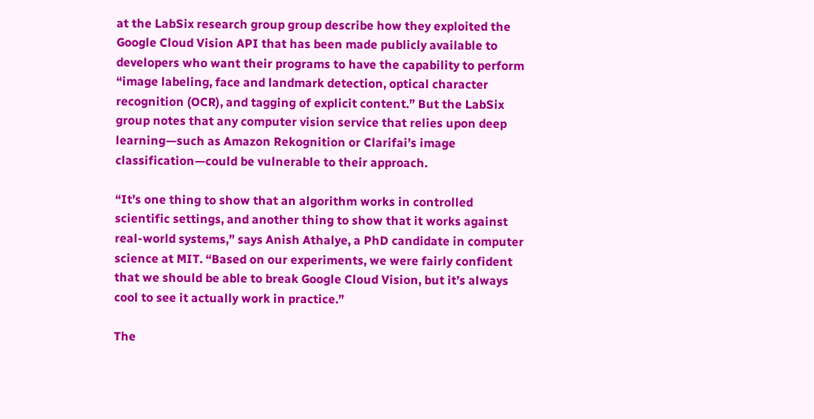at the LabSix research group group describe how they exploited the Google Cloud Vision API that has been made publicly available to developers who want their programs to have the capability to perform “image labeling, face and landmark detection, optical character recognition (OCR), and tagging of explicit content.” But the LabSix group notes that any computer vision service that relies upon deep learning—such as Amazon Rekognition or Clarifai’s image classification—could be vulnerable to their approach.

“It’s one thing to show that an algorithm works in controlled scientific settings, and another thing to show that it works against real-world systems,” says Anish Athalye, a PhD candidate in computer science at MIT. “Based on our experiments, we were fairly confident that we should be able to break Google Cloud Vision, but it’s always cool to see it actually work in practice.”

The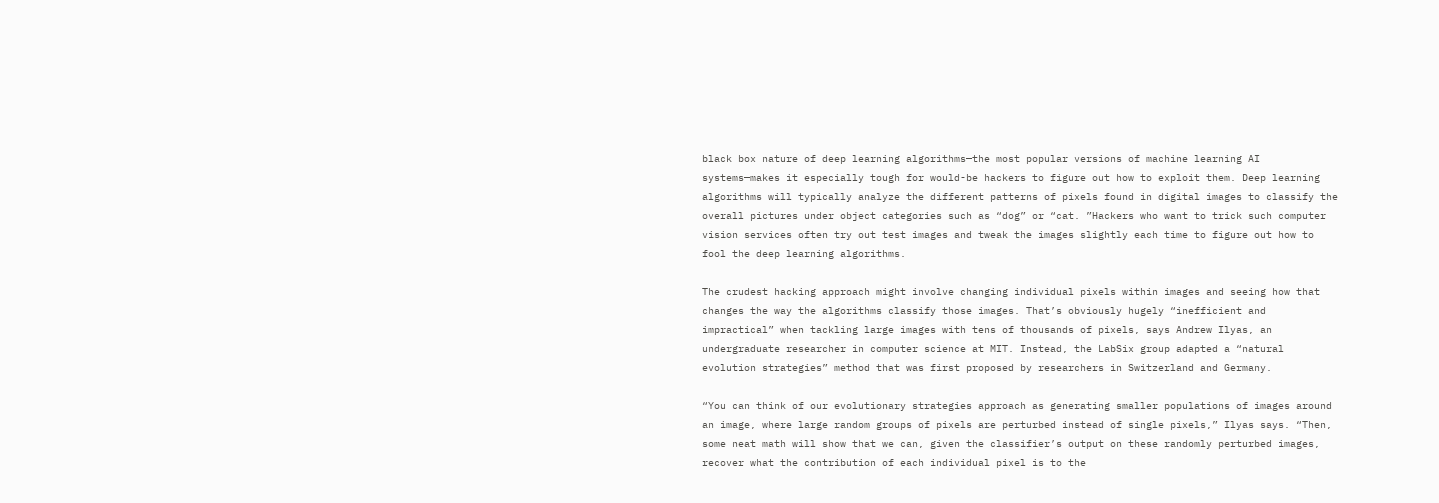black box nature of deep learning algorithms—the most popular versions of machine learning AI systems—makes it especially tough for would-be hackers to figure out how to exploit them. Deep learning algorithms will typically analyze the different patterns of pixels found in digital images to classify the overall pictures under object categories such as “dog” or “cat. ”Hackers who want to trick such computer vision services often try out test images and tweak the images slightly each time to figure out how to fool the deep learning algorithms.

The crudest hacking approach might involve changing individual pixels within images and seeing how that changes the way the algorithms classify those images. That’s obviously hugely “inefficient and impractical” when tackling large images with tens of thousands of pixels, says Andrew Ilyas, an undergraduate researcher in computer science at MIT. Instead, the LabSix group adapted a “natural evolution strategies” method that was first proposed by researchers in Switzerland and Germany.

“You can think of our evolutionary strategies approach as generating smaller populations of images around an image, where large random groups of pixels are perturbed instead of single pixels,” Ilyas says. “Then, some neat math will show that we can, given the classifier’s output on these randomly perturbed images, recover what the contribution of each individual pixel is to the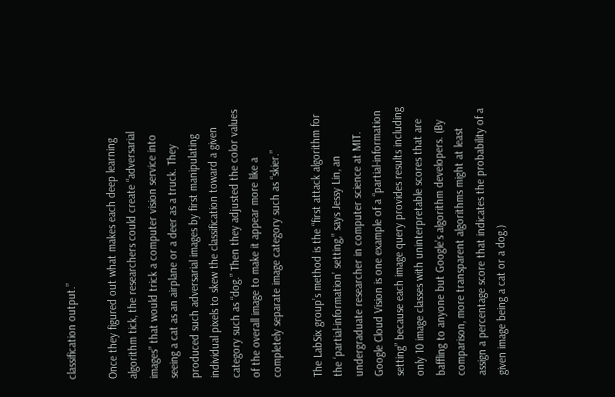classification output.”

Once they figured out what makes each deep learning algorithm tick, the researchers could create “adversarial images” that would trick a computer vision service into seeing a cat as an airplane or a deer as a truck. They produced such adversarial images by first manipulating individual pixels to skew the classification toward a given category such as “dog.” Then they adjusted the color values of the overall image to make it appear more like a completely separate image category such as “skier.”

The LabSix group’s method is the “first attack algorithm for the ‘partial-information’ setting,” says Jessy Lin, an undergraduate researcher in computer science at MIT. Google Cloud Vision is one example of a “partial-information setting” because each image query provides results including only 10 image classes with uninterpretable scores that are baffling to anyone but Google’s algorithm developers. (By comparison, more transparent algorithms might at least assign a percentage score that indicates the probability of a given image being a cat or a dog.)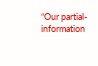“Our partial-information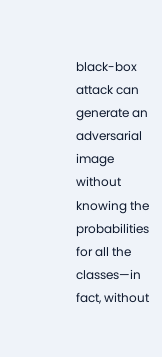black-box attack can generate an adversarial image without knowing the probabilities for all the classes—in fact, without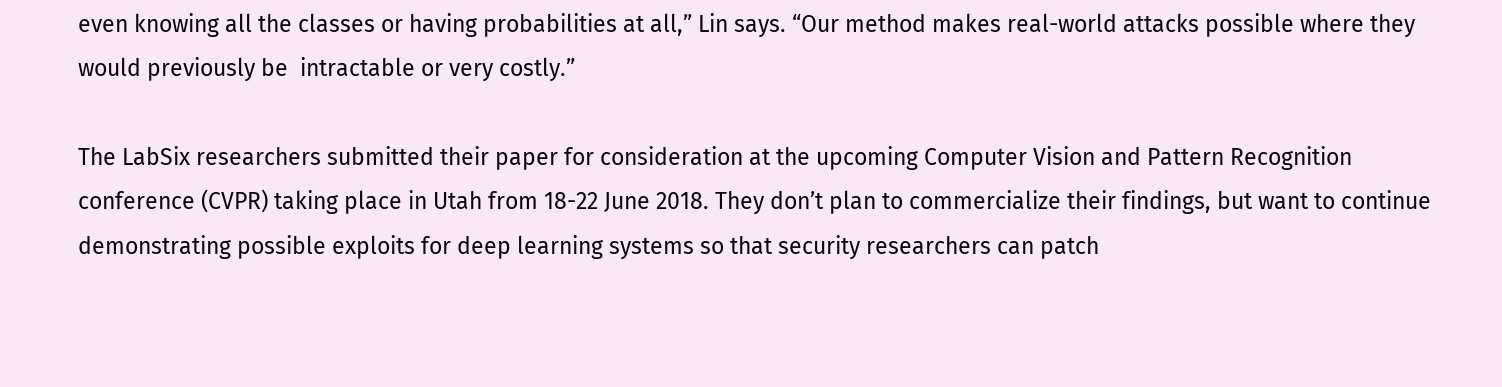even knowing all the classes or having probabilities at all,” Lin says. “Our method makes real-world attacks possible where they would previously be  intractable or very costly.”

The LabSix researchers submitted their paper for consideration at the upcoming Computer Vision and Pattern Recognition conference (CVPR) taking place in Utah from 18-22 June 2018. They don’t plan to commercialize their findings, but want to continue demonstrating possible exploits for deep learning systems so that security researchers can patch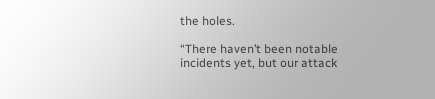the holes.

“There haven’t been notable incidents yet, but our attack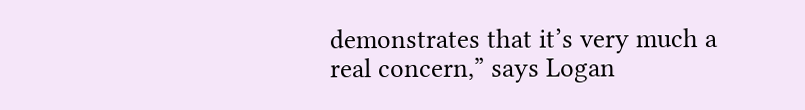demonstrates that it’s very much a real concern,” says Logan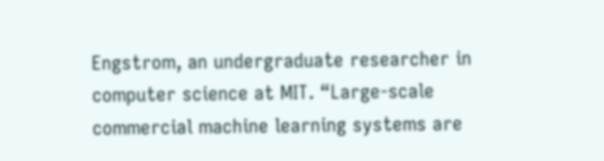Engstrom, an undergraduate researcher in computer science at MIT. “Large-scale commercial machine learning systems are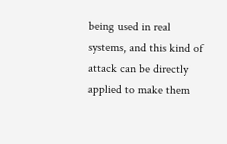being used in real systems, and this kind of attack can be directly applied to make them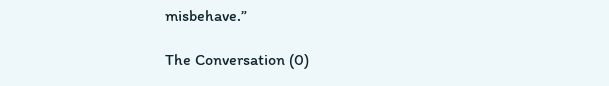misbehave.”

The Conversation (0)